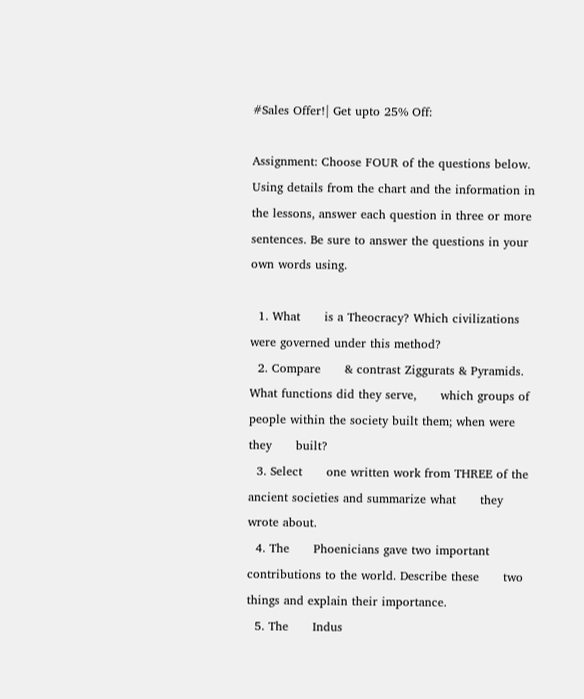#Sales Offer!| Get upto 25% Off:

Assignment: Choose FOUR of the questions below. Using details from the chart and the information in the lessons, answer each question in three or more sentences. Be sure to answer the questions in your own words using.

  1. What      is a Theocracy? Which civilizations were governed under this method?
  2. Compare      & contrast Ziggurats & Pyramids. What functions did they serve,      which groups of people within the society built them; when were they      built?
  3. Select      one written work from THREE of the ancient societies and summarize what      they wrote about.
  4. The      Phoenicians gave two important contributions to the world. Describe these      two things and explain their importance.
  5. The      Indus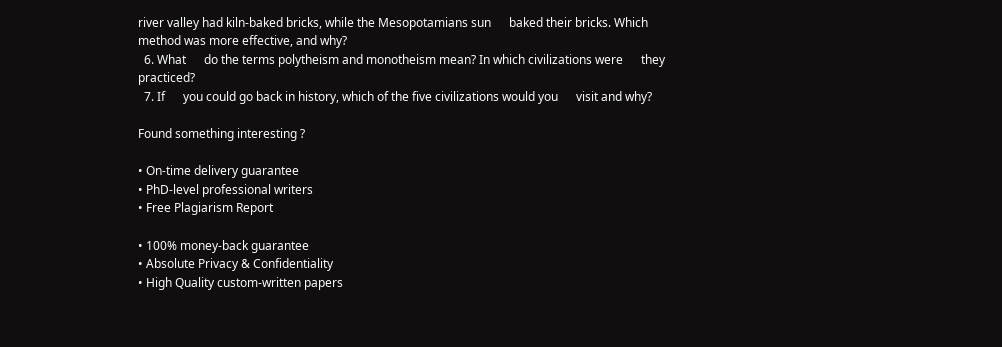river valley had kiln-baked bricks, while the Mesopotamians sun      baked their bricks. Which method was more effective, and why?
  6. What      do the terms polytheism and monotheism mean? In which civilizations were      they practiced?
  7. If      you could go back in history, which of the five civilizations would you      visit and why?

Found something interesting ?

• On-time delivery guarantee
• PhD-level professional writers
• Free Plagiarism Report

• 100% money-back guarantee
• Absolute Privacy & Confidentiality
• High Quality custom-written papers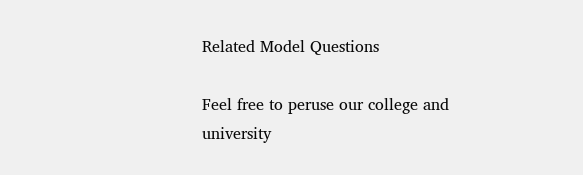Related Model Questions

Feel free to peruse our college and university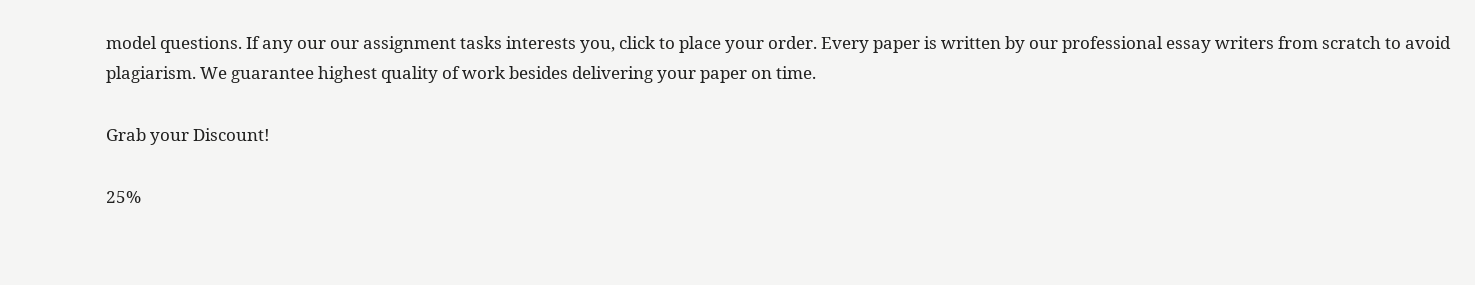model questions. If any our our assignment tasks interests you, click to place your order. Every paper is written by our professional essay writers from scratch to avoid plagiarism. We guarantee highest quality of work besides delivering your paper on time.

Grab your Discount!

25%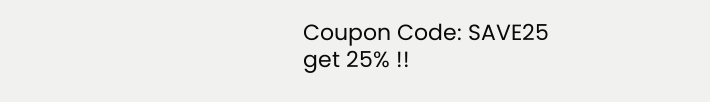Coupon Code: SAVE25
get 25% !!